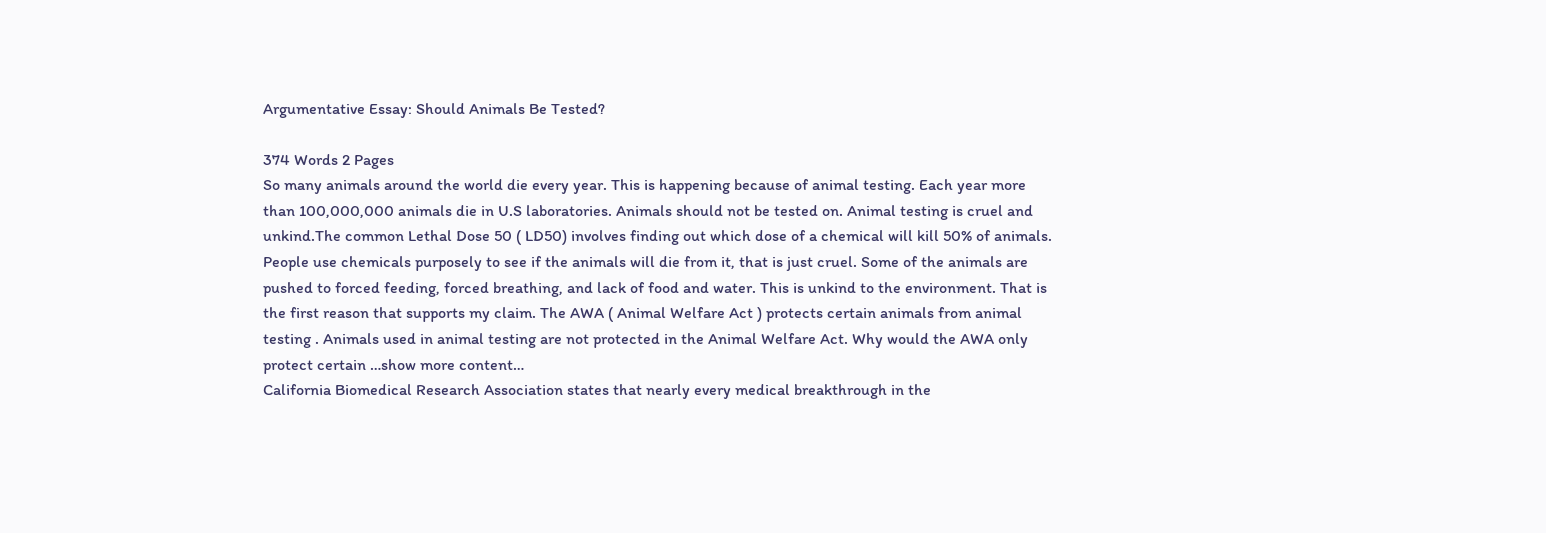Argumentative Essay: Should Animals Be Tested?

374 Words 2 Pages
So many animals around the world die every year. This is happening because of animal testing. Each year more than 100,000,000 animals die in U.S laboratories. Animals should not be tested on. Animal testing is cruel and unkind.The common Lethal Dose 50 ( LD50) involves finding out which dose of a chemical will kill 50% of animals. People use chemicals purposely to see if the animals will die from it, that is just cruel. Some of the animals are pushed to forced feeding, forced breathing, and lack of food and water. This is unkind to the environment. That is the first reason that supports my claim. The AWA ( Animal Welfare Act ) protects certain animals from animal testing . Animals used in animal testing are not protected in the Animal Welfare Act. Why would the AWA only protect certain …show more content…
California Biomedical Research Association states that nearly every medical breakthrough in the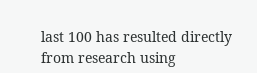last 100 has resulted directly from research using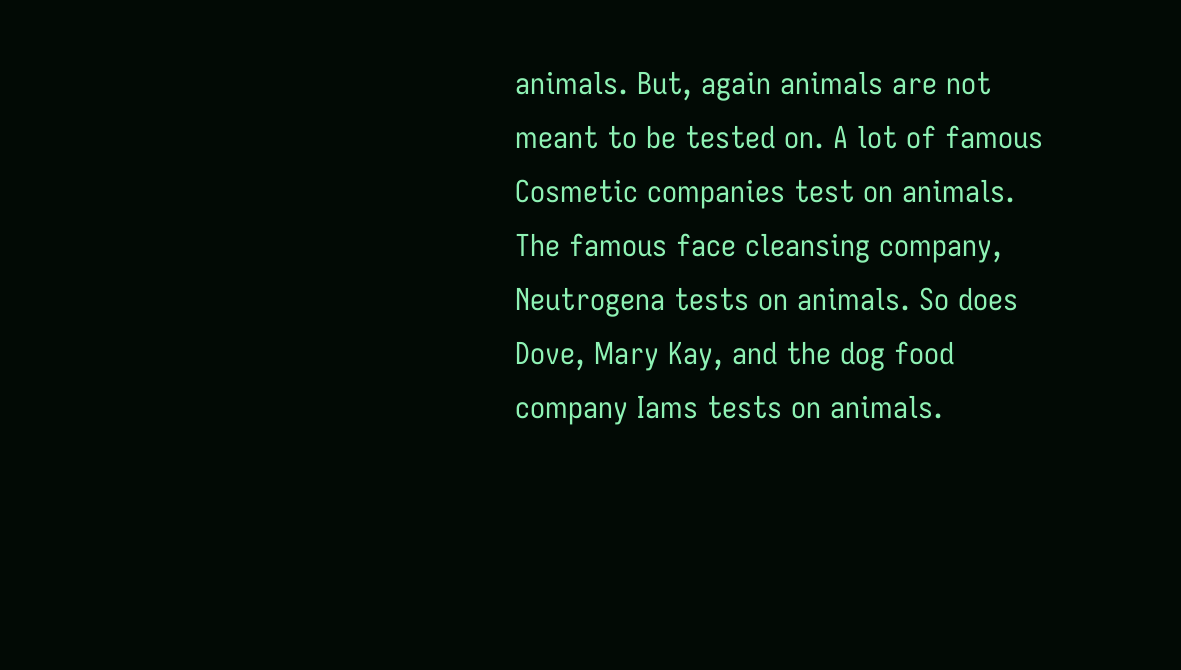animals. But, again animals are not meant to be tested on. A lot of famous Cosmetic companies test on animals. The famous face cleansing company, Neutrogena tests on animals. So does Dove, Mary Kay, and the dog food company Iams tests on animals.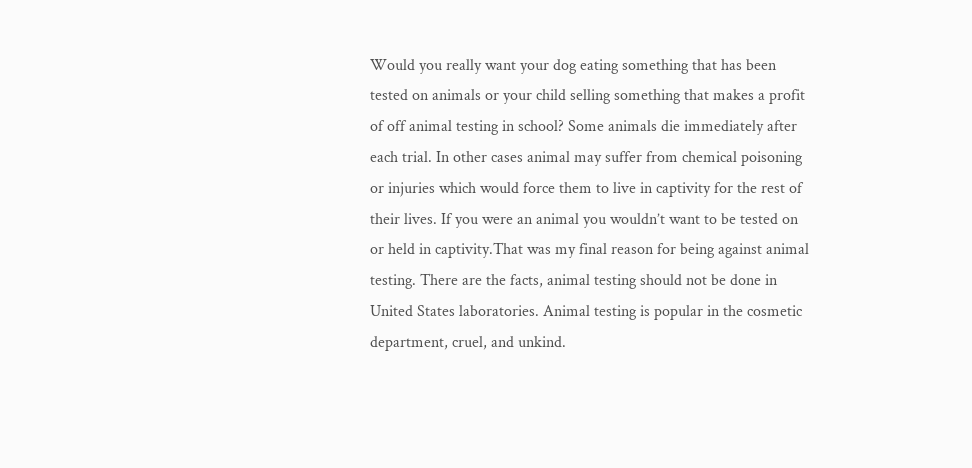Would you really want your dog eating something that has been tested on animals or your child selling something that makes a profit of off animal testing in school? Some animals die immediately after each trial. In other cases animal may suffer from chemical poisoning or injuries which would force them to live in captivity for the rest of their lives. If you were an animal you wouldn’t want to be tested on or held in captivity.That was my final reason for being against animal testing. There are the facts, animal testing should not be done in United States laboratories. Animal testing is popular in the cosmetic department, cruel, and unkind.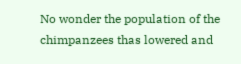No wonder the population of the chimpanzees thas lowered and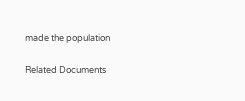made the population

Related Documents